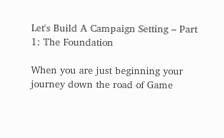Let's Build A Campaign Setting – Part 1: The Foundation

When you are just beginning your journey down the road of Game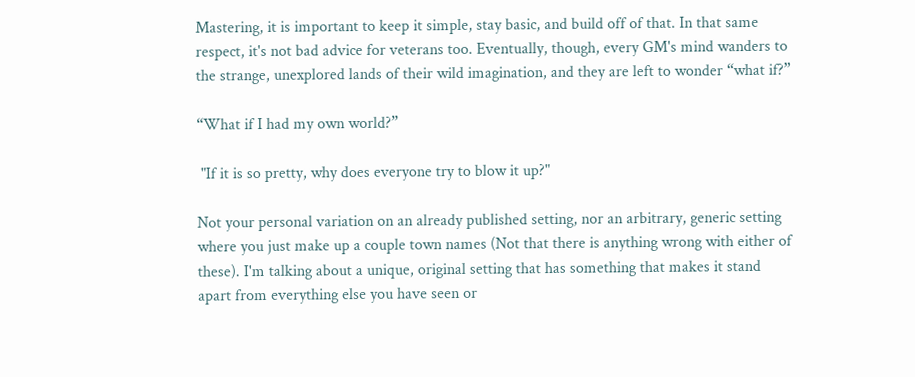Mastering, it is important to keep it simple, stay basic, and build off of that. In that same respect, it's not bad advice for veterans too. Eventually, though, every GM's mind wanders to the strange, unexplored lands of their wild imagination, and they are left to wonder “what if?”

“What if I had my own world?”

 "If it is so pretty, why does everyone try to blow it up?"

Not your personal variation on an already published setting, nor an arbitrary, generic setting where you just make up a couple town names (Not that there is anything wrong with either of these). I'm talking about a unique, original setting that has something that makes it stand apart from everything else you have seen or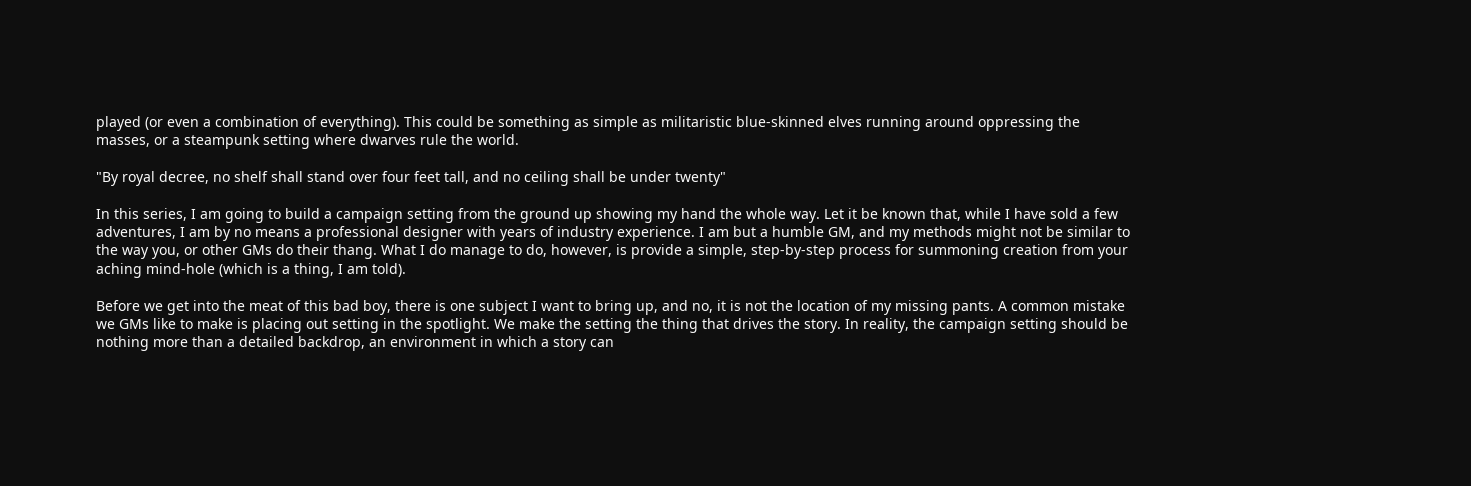played (or even a combination of everything). This could be something as simple as militaristic blue-skinned elves running around oppressing the masses, or a steampunk setting where dwarves rule the world.

"By royal decree, no shelf shall stand over four feet tall, and no ceiling shall be under twenty"

In this series, I am going to build a campaign setting from the ground up showing my hand the whole way. Let it be known that, while I have sold a few adventures, I am by no means a professional designer with years of industry experience. I am but a humble GM, and my methods might not be similar to the way you, or other GMs do their thang. What I do manage to do, however, is provide a simple, step-by-step process for summoning creation from your aching mind-hole (which is a thing, I am told).

Before we get into the meat of this bad boy, there is one subject I want to bring up, and no, it is not the location of my missing pants. A common mistake we GMs like to make is placing out setting in the spotlight. We make the setting the thing that drives the story. In reality, the campaign setting should be nothing more than a detailed backdrop, an environment in which a story can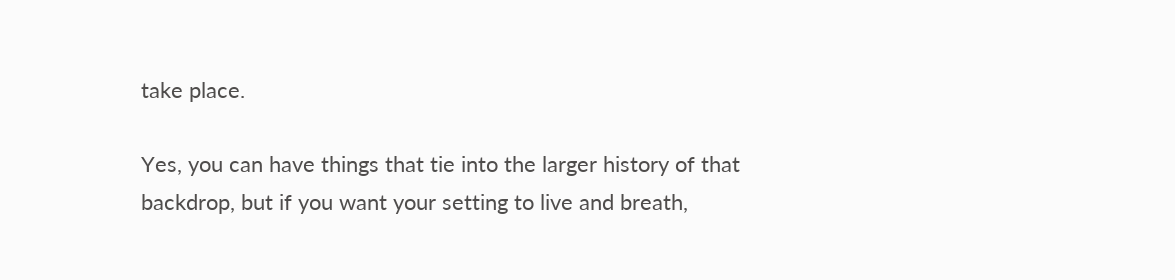take place.

Yes, you can have things that tie into the larger history of that backdrop, but if you want your setting to live and breath,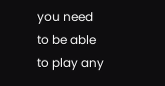you need to be able to play any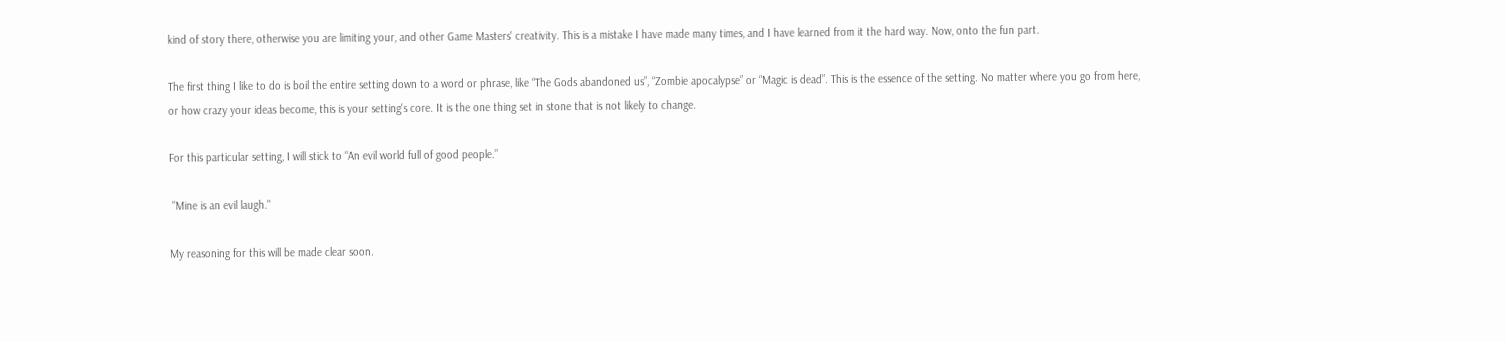kind of story there, otherwise you are limiting your, and other Game Masters' creativity. This is a mistake I have made many times, and I have learned from it the hard way. Now, onto the fun part.

The first thing I like to do is boil the entire setting down to a word or phrase, like “The Gods abandoned us”, “Zombie apocalypse” or “Magic is dead”. This is the essence of the setting. No matter where you go from here, or how crazy your ideas become, this is your setting's core. It is the one thing set in stone that is not likely to change.

For this particular setting, I will stick to “An evil world full of good people.”

 "Mine is an evil laugh."

My reasoning for this will be made clear soon.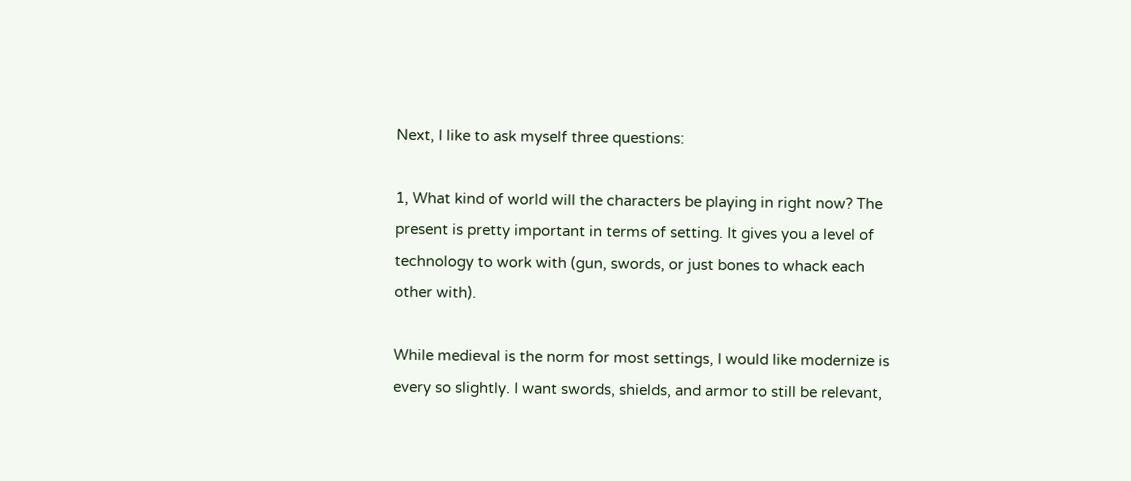Next, I like to ask myself three questions:

1, What kind of world will the characters be playing in right now? The present is pretty important in terms of setting. It gives you a level of technology to work with (gun, swords, or just bones to whack each other with).

While medieval is the norm for most settings, I would like modernize is every so slightly. I want swords, shields, and armor to still be relevant,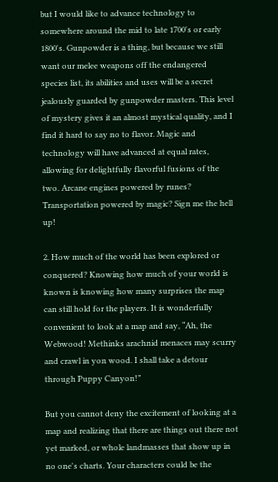but I would like to advance technology to somewhere around the mid to late 1700's or early 1800's. Gunpowder is a thing, but because we still want our melee weapons off the endangered species list, its abilities and uses will be a secret jealously guarded by gunpowder masters. This level of mystery gives it an almost mystical quality, and I find it hard to say no to flavor. Magic and technology will have advanced at equal rates, allowing for delightfully flavorful fusions of the two. Arcane engines powered by runes? Transportation powered by magic? Sign me the hell up!

2. How much of the world has been explored or conquered? Knowing how much of your world is known is knowing how many surprises the map can still hold for the players. It is wonderfully convenient to look at a map and say, “Ah, the Webwood! Methinks arachnid menaces may scurry and crawl in yon wood. I shall take a detour through Puppy Canyon!”

But you cannot deny the excitement of looking at a map and realizing that there are things out there not yet marked, or whole landmasses that show up in no one's charts. Your characters could be the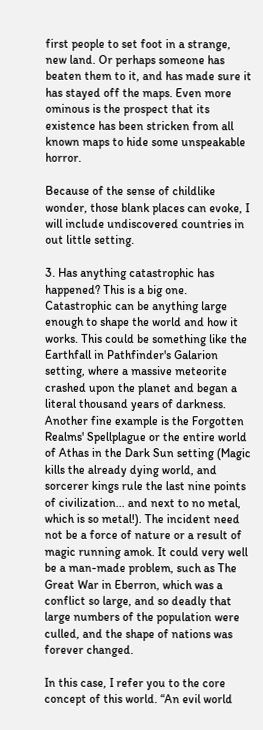first people to set foot in a strange, new land. Or perhaps someone has beaten them to it, and has made sure it has stayed off the maps. Even more ominous is the prospect that its existence has been stricken from all known maps to hide some unspeakable horror.

Because of the sense of childlike wonder, those blank places can evoke, I will include undiscovered countries in out little setting.

3. Has anything catastrophic has happened? This is a big one. Catastrophic can be anything large enough to shape the world and how it works. This could be something like the Earthfall in Pathfinder's Galarion setting, where a massive meteorite crashed upon the planet and began a literal thousand years of darkness. Another fine example is the Forgotten Realms' Spellplague or the entire world of Athas in the Dark Sun setting (Magic kills the already dying world, and sorcerer kings rule the last nine points of civilization... and next to no metal, which is so metal!). The incident need not be a force of nature or a result of magic running amok. It could very well be a man-made problem, such as The Great War in Eberron, which was a conflict so large, and so deadly that large numbers of the population were culled, and the shape of nations was forever changed.

In this case, I refer you to the core concept of this world. “An evil world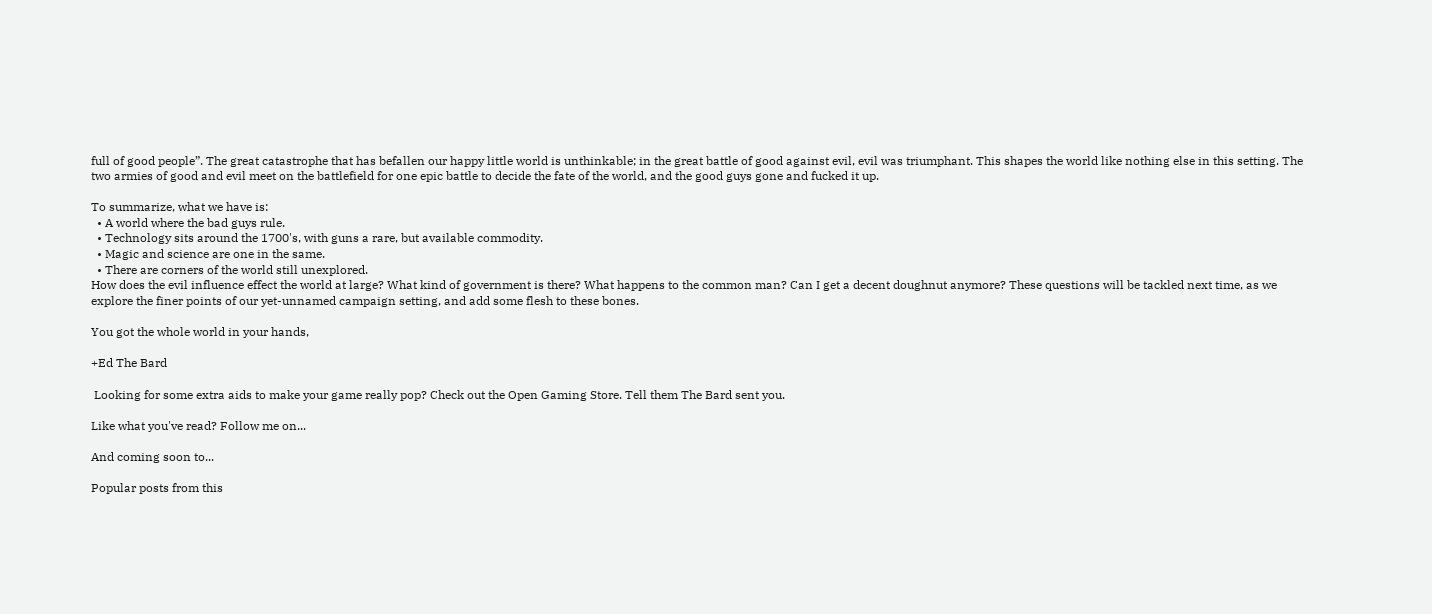full of good people”. The great catastrophe that has befallen our happy little world is unthinkable; in the great battle of good against evil, evil was triumphant. This shapes the world like nothing else in this setting. The two armies of good and evil meet on the battlefield for one epic battle to decide the fate of the world, and the good guys gone and fucked it up.

To summarize, what we have is:
  • A world where the bad guys rule.
  • Technology sits around the 1700's, with guns a rare, but available commodity.
  • Magic and science are one in the same.
  • There are corners of the world still unexplored.
How does the evil influence effect the world at large? What kind of government is there? What happens to the common man? Can I get a decent doughnut anymore? These questions will be tackled next time, as we explore the finer points of our yet-unnamed campaign setting, and add some flesh to these bones.

You got the whole world in your hands,

+Ed The Bard

 Looking for some extra aids to make your game really pop? Check out the Open Gaming Store. Tell them The Bard sent you.

Like what you've read? Follow me on...

And coming soon to...

Popular posts from this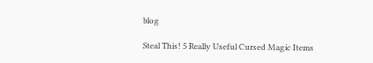blog

Steal This! 5 Really Useful Cursed Magic Items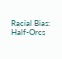Racial Bias: Half-Orcs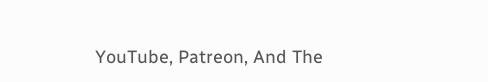YouTube, Patreon, And The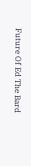Future Of Ed The Bard